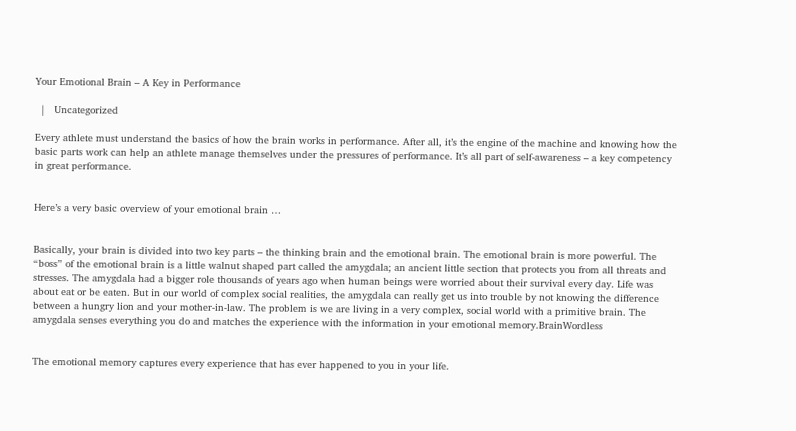Your Emotional Brain – A Key in Performance

  |   Uncategorized

Every athlete must understand the basics of how the brain works in performance. After all, it’s the engine of the machine and knowing how the basic parts work can help an athlete manage themselves under the pressures of performance. It’s all part of self-awareness – a key competency in great performance.


Here’s a very basic overview of your emotional brain …


Basically, your brain is divided into two key parts – the thinking brain and the emotional brain. The emotional brain is more powerful. The “boss” of the emotional brain is a little walnut shaped part called the amygdala; an ancient little section that protects you from all threats and stresses. The amygdala had a bigger role thousands of years ago when human beings were worried about their survival every day. Life was about eat or be eaten. But in our world of complex social realities, the amygdala can really get us into trouble by not knowing the difference between a hungry lion and your mother-in-law. The problem is we are living in a very complex, social world with a primitive brain. The amygdala senses everything you do and matches the experience with the information in your emotional memory.BrainWordless


The emotional memory captures every experience that has ever happened to you in your life.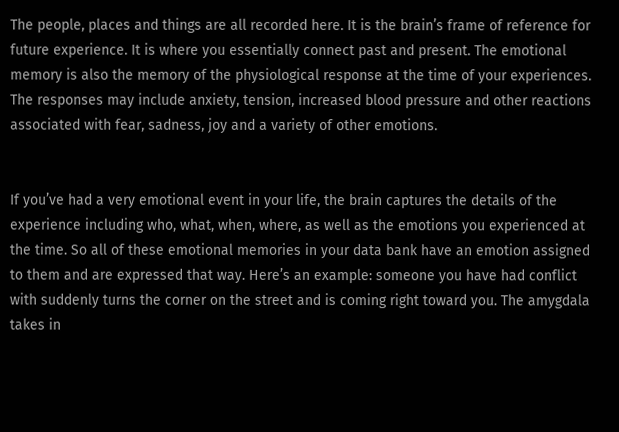The people, places and things are all recorded here. It is the brain’s frame of reference for future experience. It is where you essentially connect past and present. The emotional memory is also the memory of the physiological response at the time of your experiences. The responses may include anxiety, tension, increased blood pressure and other reactions associated with fear, sadness, joy and a variety of other emotions.


If you’ve had a very emotional event in your life, the brain captures the details of the experience including who, what, when, where, as well as the emotions you experienced at the time. So all of these emotional memories in your data bank have an emotion assigned to them and are expressed that way. Here’s an example: someone you have had conflict with suddenly turns the corner on the street and is coming right toward you. The amygdala takes in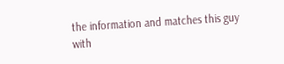the information and matches this guy with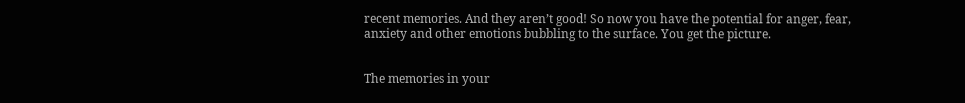recent memories. And they aren’t good! So now you have the potential for anger, fear, anxiety and other emotions bubbling to the surface. You get the picture.


The memories in your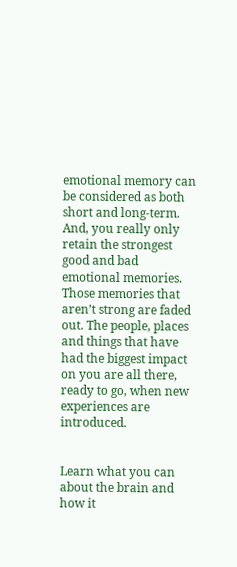emotional memory can be considered as both short and long-term. And, you really only retain the strongest good and bad emotional memories. Those memories that aren’t strong are faded out. The people, places and things that have had the biggest impact on you are all there, ready to go, when new experiences are introduced.


Learn what you can about the brain and how it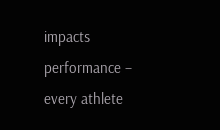impacts performance – every athlete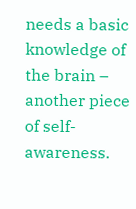needs a basic knowledge of the brain – another piece of self-awareness.